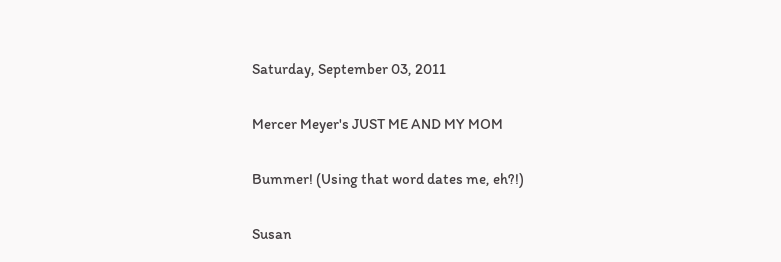Saturday, September 03, 2011

Mercer Meyer's JUST ME AND MY MOM

Bummer! (Using that word dates me, eh?!)

Susan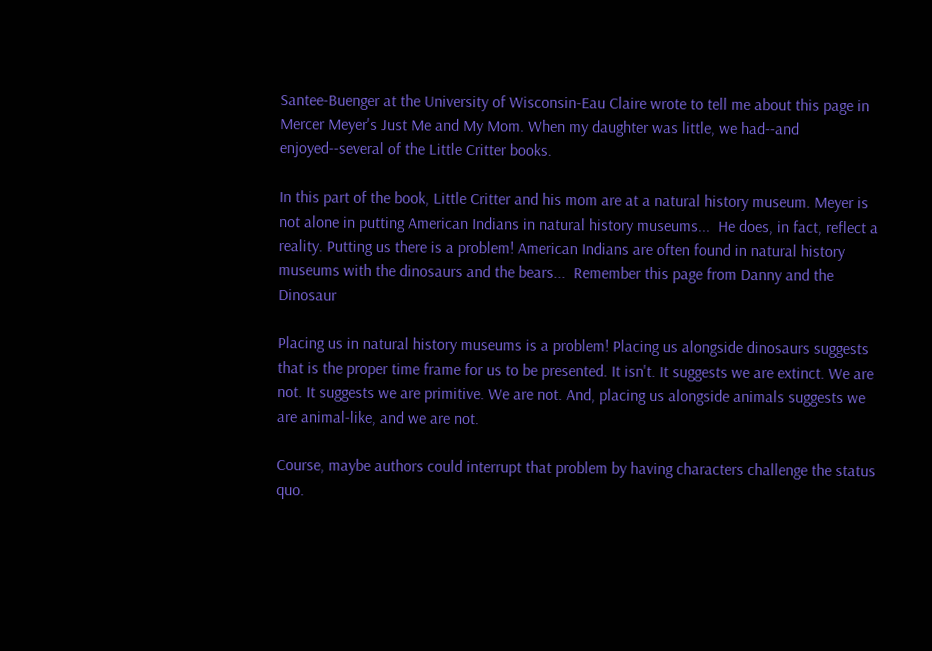Santee-Buenger at the University of Wisconsin-Eau Claire wrote to tell me about this page in Mercer Meyer's Just Me and My Mom. When my daughter was little, we had--and enjoyed--several of the Little Critter books.

In this part of the book, Little Critter and his mom are at a natural history museum. Meyer is not alone in putting American Indians in natural history museums...  He does, in fact, reflect a reality. Putting us there is a problem! American Indians are often found in natural history museums with the dinosaurs and the bears...  Remember this page from Danny and the Dinosaur

Placing us in natural history museums is a problem! Placing us alongside dinosaurs suggests that is the proper time frame for us to be presented. It isn't. It suggests we are extinct. We are not. It suggests we are primitive. We are not. And, placing us alongside animals suggests we are animal-like, and we are not.

Course, maybe authors could interrupt that problem by having characters challenge the status quo.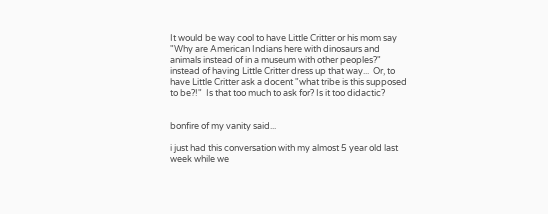It would be way cool to have Little Critter or his mom say "Why are American Indians here with dinosaurs and animals instead of in a museum with other peoples?" instead of having Little Critter dress up that way...  Or, to have Little Critter ask a docent "what tribe is this supposed to be?!"  Is that too much to ask for? Is it too didactic?


bonfire of my vanity said...

i just had this conversation with my almost 5 year old last week while we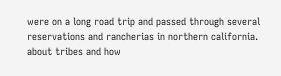were on a long road trip and passed through several reservations and rancherias in northern california. about tribes and how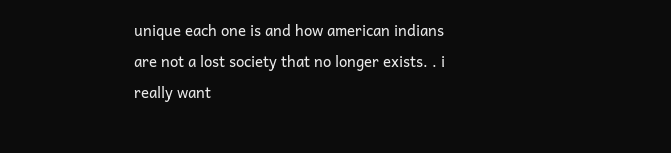unique each one is and how american indians are not a lost society that no longer exists. . i really want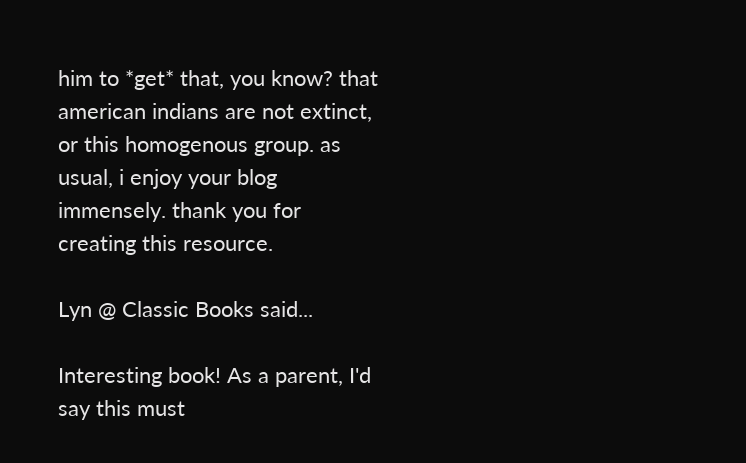him to *get* that, you know? that american indians are not extinct, or this homogenous group. as usual, i enjoy your blog immensely. thank you for creating this resource.

Lyn @ Classic Books said...

Interesting book! As a parent, I'd say this must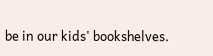be in our kids' bookshelves.